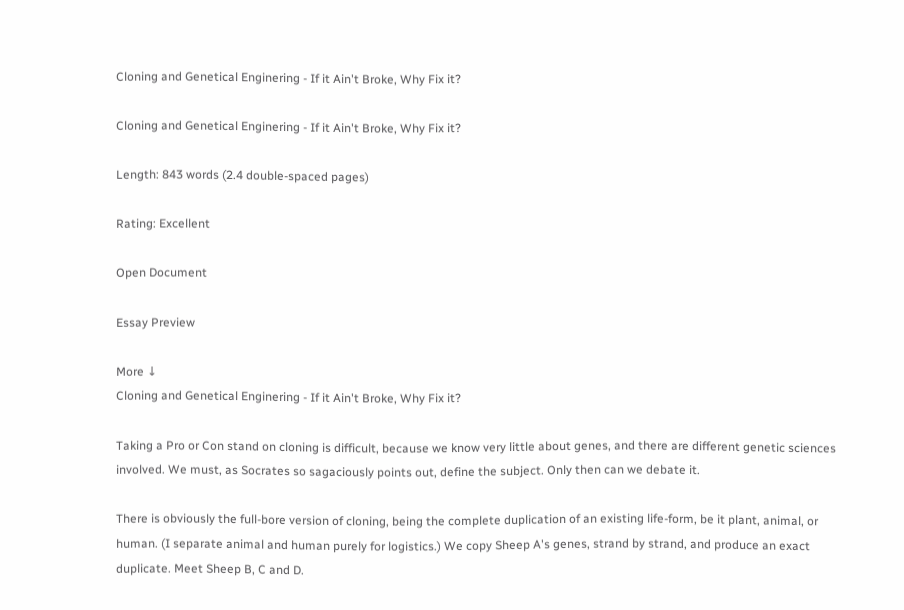Cloning and Genetical Enginering - If it Ain't Broke, Why Fix it?

Cloning and Genetical Enginering - If it Ain't Broke, Why Fix it?

Length: 843 words (2.4 double-spaced pages)

Rating: Excellent

Open Document

Essay Preview

More ↓
Cloning and Genetical Enginering - If it Ain't Broke, Why Fix it?

Taking a Pro or Con stand on cloning is difficult, because we know very little about genes, and there are different genetic sciences involved. We must, as Socrates so sagaciously points out, define the subject. Only then can we debate it.

There is obviously the full-bore version of cloning, being the complete duplication of an existing life-form, be it plant, animal, or human. (I separate animal and human purely for logistics.) We copy Sheep A's genes, strand by strand, and produce an exact duplicate. Meet Sheep B, C and D.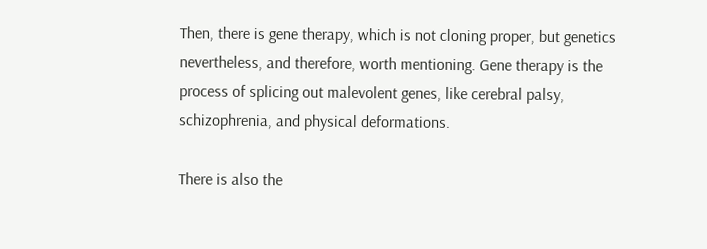Then, there is gene therapy, which is not cloning proper, but genetics nevertheless, and therefore, worth mentioning. Gene therapy is the process of splicing out malevolent genes, like cerebral palsy, schizophrenia, and physical deformations.

There is also the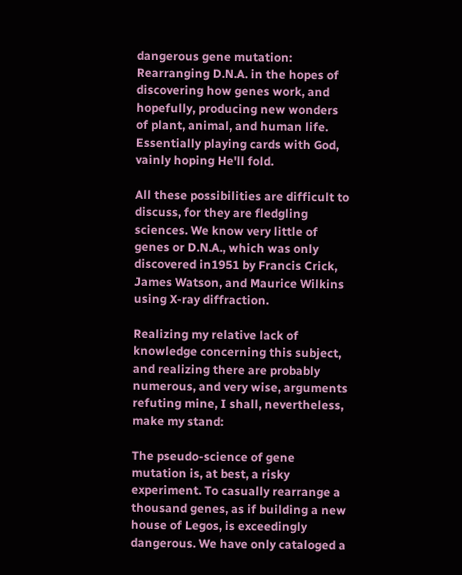dangerous gene mutation: Rearranging D.N.A. in the hopes of discovering how genes work, and hopefully, producing new wonders of plant, animal, and human life. Essentially playing cards with God, vainly hoping He'll fold.

All these possibilities are difficult to discuss, for they are fledgling sciences. We know very little of genes or D.N.A., which was only discovered in1951 by Francis Crick, James Watson, and Maurice Wilkins using X-ray diffraction.

Realizing my relative lack of knowledge concerning this subject, and realizing there are probably numerous, and very wise, arguments refuting mine, I shall, nevertheless, make my stand:

The pseudo-science of gene mutation is, at best, a risky experiment. To casually rearrange a thousand genes, as if building a new house of Legos, is exceedingly dangerous. We have only cataloged a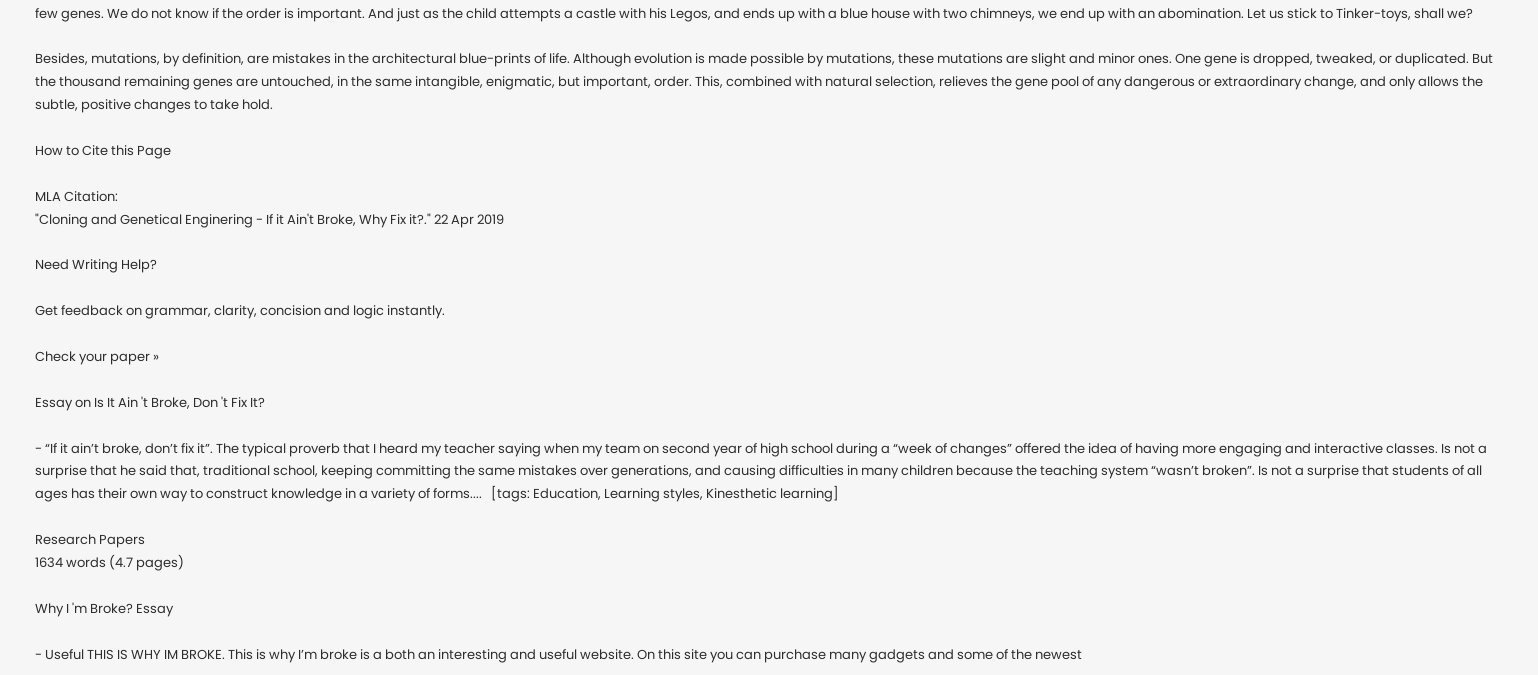few genes. We do not know if the order is important. And just as the child attempts a castle with his Legos, and ends up with a blue house with two chimneys, we end up with an abomination. Let us stick to Tinker-toys, shall we?

Besides, mutations, by definition, are mistakes in the architectural blue-prints of life. Although evolution is made possible by mutations, these mutations are slight and minor ones. One gene is dropped, tweaked, or duplicated. But the thousand remaining genes are untouched, in the same intangible, enigmatic, but important, order. This, combined with natural selection, relieves the gene pool of any dangerous or extraordinary change, and only allows the subtle, positive changes to take hold.

How to Cite this Page

MLA Citation:
"Cloning and Genetical Enginering - If it Ain't Broke, Why Fix it?." 22 Apr 2019

Need Writing Help?

Get feedback on grammar, clarity, concision and logic instantly.

Check your paper »

Essay on Is It Ain 't Broke, Don 't Fix It?

- “If it ain’t broke, don’t fix it”. The typical proverb that I heard my teacher saying when my team on second year of high school during a “week of changes” offered the idea of having more engaging and interactive classes. Is not a surprise that he said that, traditional school, keeping committing the same mistakes over generations, and causing difficulties in many children because the teaching system “wasn’t broken”. Is not a surprise that students of all ages has their own way to construct knowledge in a variety of forms....   [tags: Education, Learning styles, Kinesthetic learning]

Research Papers
1634 words (4.7 pages)

Why I 'm Broke? Essay

- Useful THIS IS WHY IM BROKE. This is why I’m broke is a both an interesting and useful website. On this site you can purchase many gadgets and some of the newest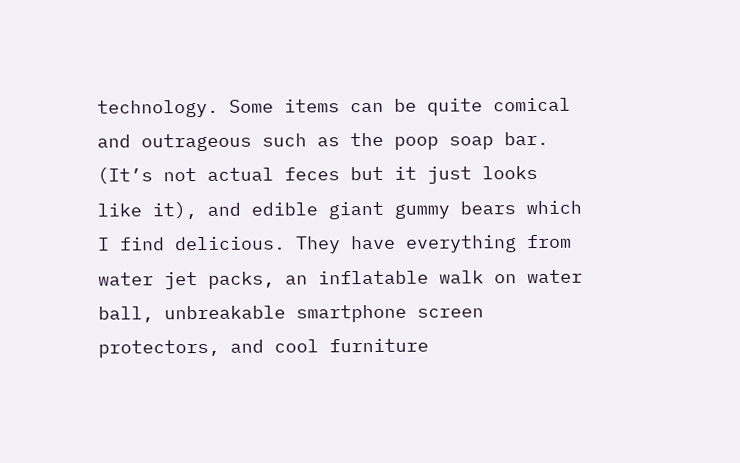technology. Some items can be quite comical and outrageous such as the poop soap bar. (It’s not actual feces but it just looks like it), and edible giant gummy bears which I find delicious. They have everything from water jet packs, an inflatable walk on water ball, unbreakable smartphone screen protectors, and cool furniture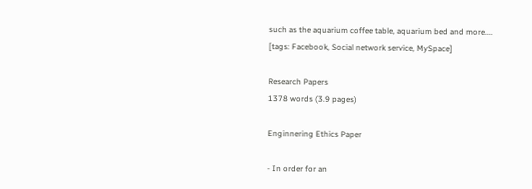such as the aquarium coffee table, aquarium bed and more....   [tags: Facebook, Social network service, MySpace]

Research Papers
1378 words (3.9 pages)

Enginnering Ethics Paper

- In order for an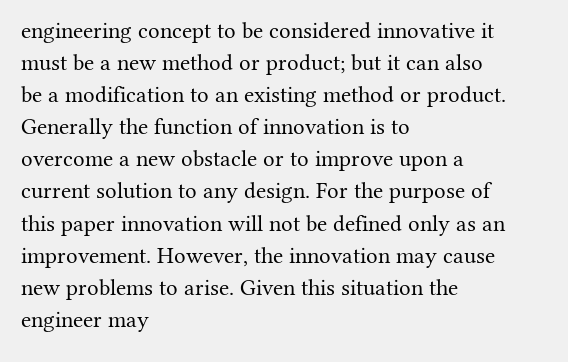engineering concept to be considered innovative it must be a new method or product; but it can also be a modification to an existing method or product. Generally the function of innovation is to overcome a new obstacle or to improve upon a current solution to any design. For the purpose of this paper innovation will not be defined only as an improvement. However, the innovation may cause new problems to arise. Given this situation the engineer may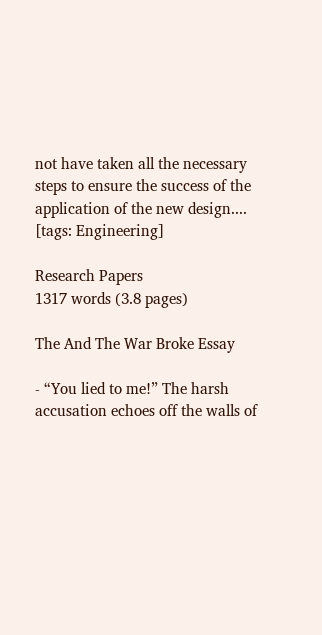not have taken all the necessary steps to ensure the success of the application of the new design....   [tags: Engineering]

Research Papers
1317 words (3.8 pages)

The And The War Broke Essay

- “You lied to me!” The harsh accusation echoes off the walls of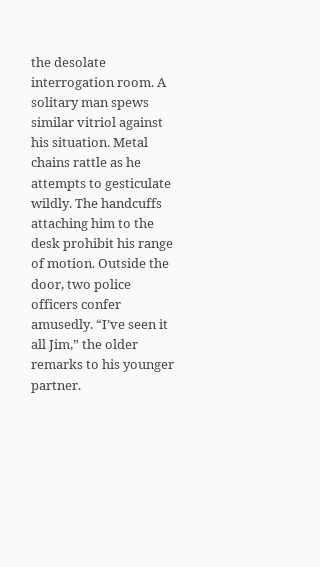the desolate interrogation room. A solitary man spews similar vitriol against his situation. Metal chains rattle as he attempts to gesticulate wildly. The handcuffs attaching him to the desk prohibit his range of motion. Outside the door, two police officers confer amusedly. “I’ve seen it all Jim,” the older remarks to his younger partner.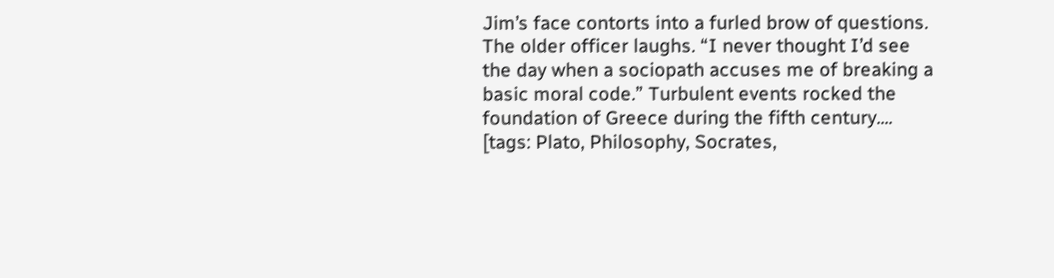Jim’s face contorts into a furled brow of questions. The older officer laughs. “I never thought I’d see the day when a sociopath accuses me of breaking a basic moral code.” Turbulent events rocked the foundation of Greece during the fifth century....   [tags: Plato, Philosophy, Socrates,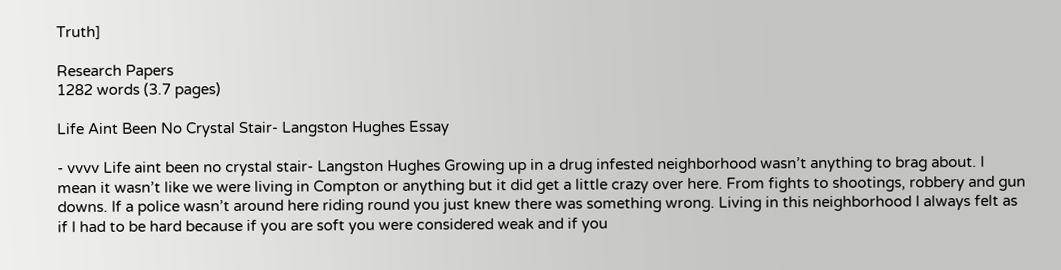Truth]

Research Papers
1282 words (3.7 pages)

Life Aint Been No Crystal Stair- Langston Hughes Essay

- vvvv Life aint been no crystal stair- Langston Hughes Growing up in a drug infested neighborhood wasn’t anything to brag about. I mean it wasn’t like we were living in Compton or anything but it did get a little crazy over here. From fights to shootings, robbery and gun downs. If a police wasn’t around here riding round you just knew there was something wrong. Living in this neighborhood I always felt as if I had to be hard because if you are soft you were considered weak and if you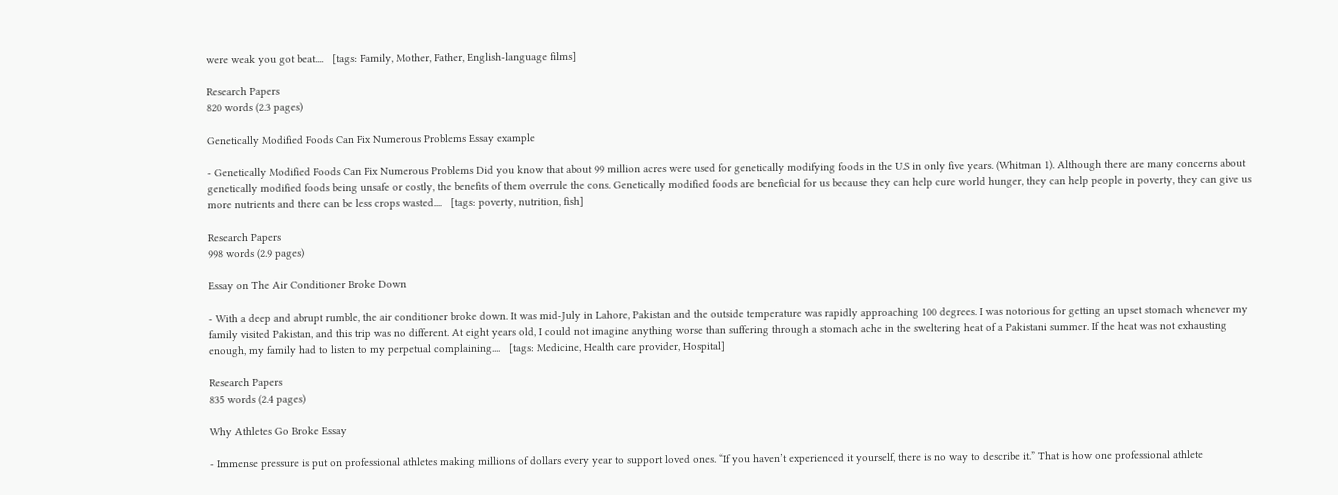were weak you got beat....   [tags: Family, Mother, Father, English-language films]

Research Papers
820 words (2.3 pages)

Genetically Modified Foods Can Fix Numerous Problems Essay example

- Genetically Modified Foods Can Fix Numerous Problems Did you know that about 99 million acres were used for genetically modifying foods in the U.S in only five years. (Whitman 1). Although there are many concerns about genetically modified foods being unsafe or costly, the benefits of them overrule the cons. Genetically modified foods are beneficial for us because they can help cure world hunger, they can help people in poverty, they can give us more nutrients and there can be less crops wasted....   [tags: poverty, nutrition, fish]

Research Papers
998 words (2.9 pages)

Essay on The Air Conditioner Broke Down

- With a deep and abrupt rumble, the air conditioner broke down. It was mid-July in Lahore, Pakistan and the outside temperature was rapidly approaching 100 degrees. I was notorious for getting an upset stomach whenever my family visited Pakistan, and this trip was no different. At eight years old, I could not imagine anything worse than suffering through a stomach ache in the sweltering heat of a Pakistani summer. If the heat was not exhausting enough, my family had to listen to my perpetual complaining....   [tags: Medicine, Health care provider, Hospital]

Research Papers
835 words (2.4 pages)

Why Athletes Go Broke Essay

- Immense pressure is put on professional athletes making millions of dollars every year to support loved ones. “If you haven’t experienced it yourself, there is no way to describe it.” That is how one professional athlete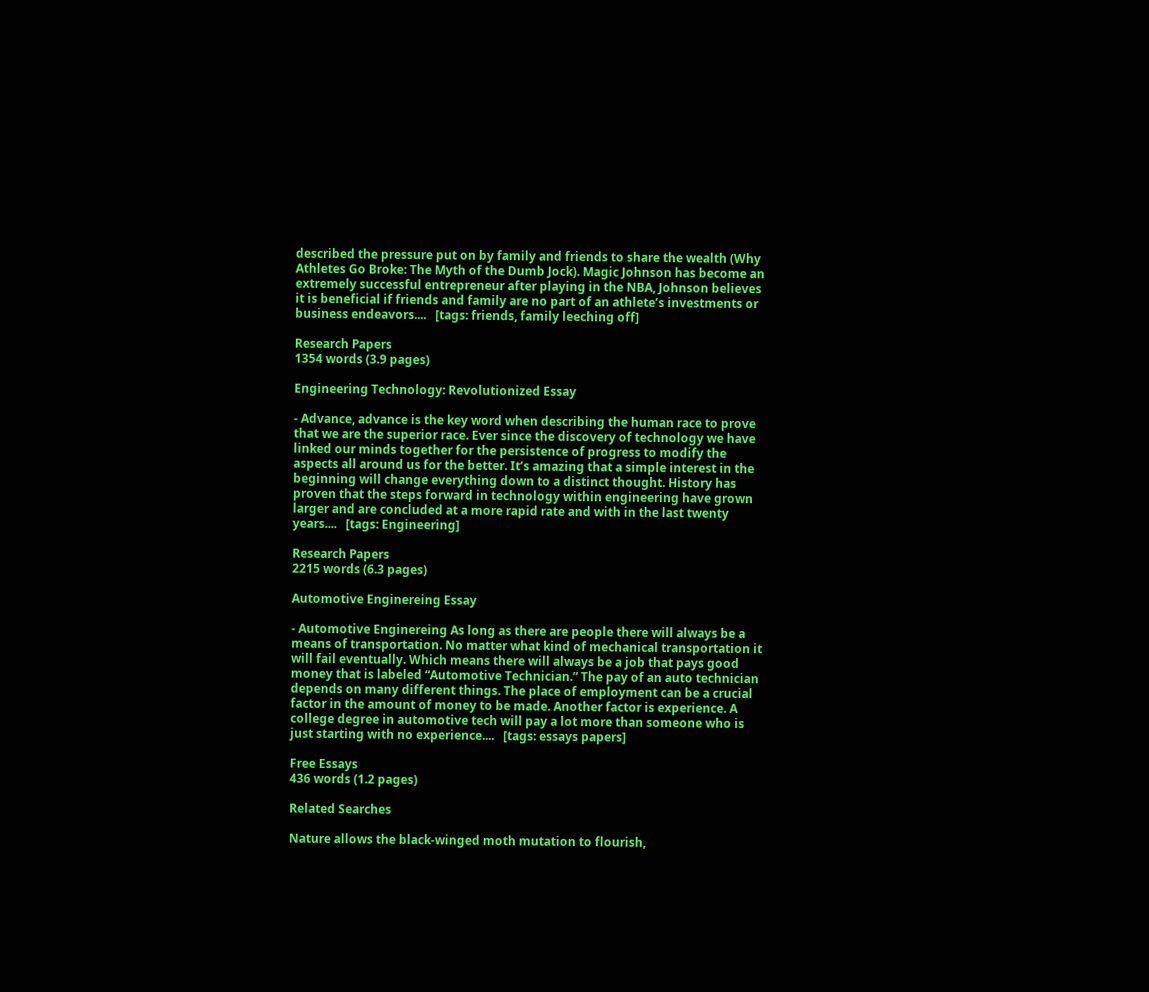described the pressure put on by family and friends to share the wealth (Why Athletes Go Broke: The Myth of the Dumb Jock). Magic Johnson has become an extremely successful entrepreneur after playing in the NBA, Johnson believes it is beneficial if friends and family are no part of an athlete’s investments or business endeavors....   [tags: friends, family leeching off]

Research Papers
1354 words (3.9 pages)

Engineering Technology: Revolutionized Essay

- Advance, advance is the key word when describing the human race to prove that we are the superior race. Ever since the discovery of technology we have linked our minds together for the persistence of progress to modify the aspects all around us for the better. It’s amazing that a simple interest in the beginning will change everything down to a distinct thought. History has proven that the steps forward in technology within engineering have grown larger and are concluded at a more rapid rate and with in the last twenty years....   [tags: Engineering]

Research Papers
2215 words (6.3 pages)

Automotive Enginereing Essay

- Automotive Enginereing As long as there are people there will always be a means of transportation. No matter what kind of mechanical transportation it will fail eventually. Which means there will always be a job that pays good money that is labeled “Automotive Technician.” The pay of an auto technician depends on many different things. The place of employment can be a crucial factor in the amount of money to be made. Another factor is experience. A college degree in automotive tech will pay a lot more than someone who is just starting with no experience....   [tags: essays papers]

Free Essays
436 words (1.2 pages)

Related Searches

Nature allows the black-winged moth mutation to flourish,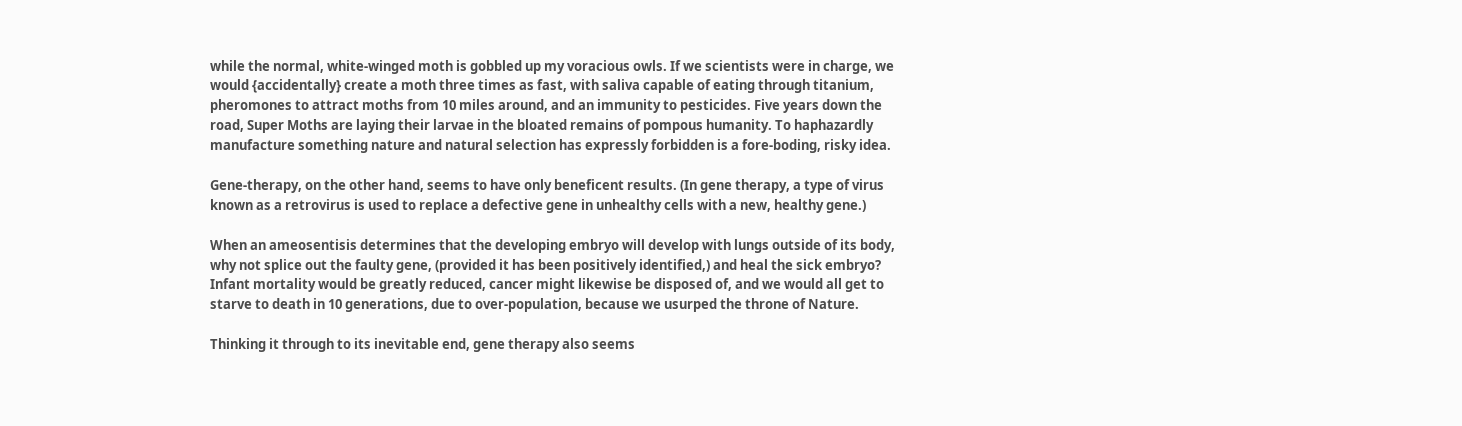while the normal, white-winged moth is gobbled up my voracious owls. If we scientists were in charge, we would {accidentally} create a moth three times as fast, with saliva capable of eating through titanium, pheromones to attract moths from 10 miles around, and an immunity to pesticides. Five years down the road, Super Moths are laying their larvae in the bloated remains of pompous humanity. To haphazardly manufacture something nature and natural selection has expressly forbidden is a fore-boding, risky idea.

Gene-therapy, on the other hand, seems to have only beneficent results. (In gene therapy, a type of virus known as a retrovirus is used to replace a defective gene in unhealthy cells with a new, healthy gene.)

When an ameosentisis determines that the developing embryo will develop with lungs outside of its body, why not splice out the faulty gene, (provided it has been positively identified,) and heal the sick embryo? Infant mortality would be greatly reduced, cancer might likewise be disposed of, and we would all get to starve to death in 10 generations, due to over-population, because we usurped the throne of Nature.

Thinking it through to its inevitable end, gene therapy also seems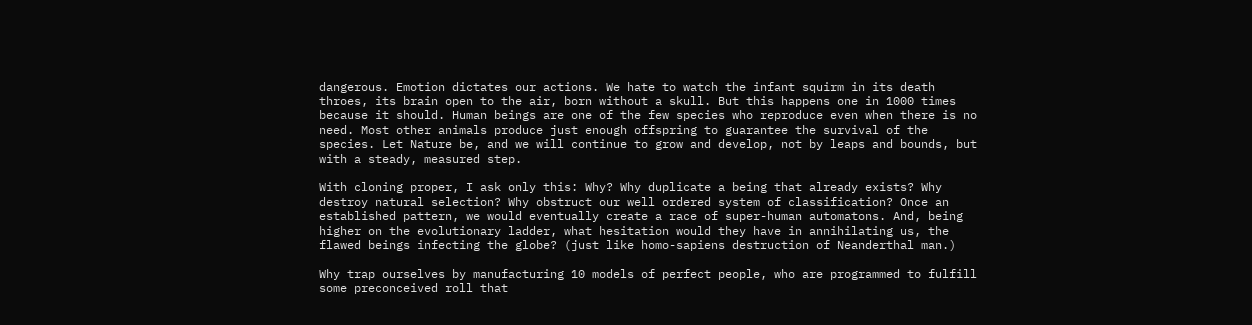dangerous. Emotion dictates our actions. We hate to watch the infant squirm in its death throes, its brain open to the air, born without a skull. But this happens one in 1000 times because it should. Human beings are one of the few species who reproduce even when there is no need. Most other animals produce just enough offspring to guarantee the survival of the species. Let Nature be, and we will continue to grow and develop, not by leaps and bounds, but with a steady, measured step.

With cloning proper, I ask only this: Why? Why duplicate a being that already exists? Why destroy natural selection? Why obstruct our well ordered system of classification? Once an established pattern, we would eventually create a race of super-human automatons. And, being higher on the evolutionary ladder, what hesitation would they have in annihilating us, the flawed beings infecting the globe? (just like homo-sapiens destruction of Neanderthal man.)

Why trap ourselves by manufacturing 10 models of perfect people, who are programmed to fulfill some preconceived roll that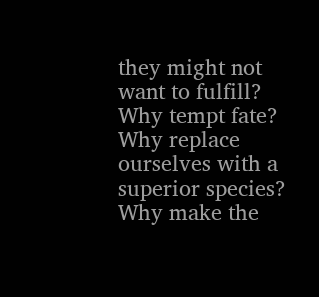they might not want to fulfill? Why tempt fate? Why replace ourselves with a superior species? Why make the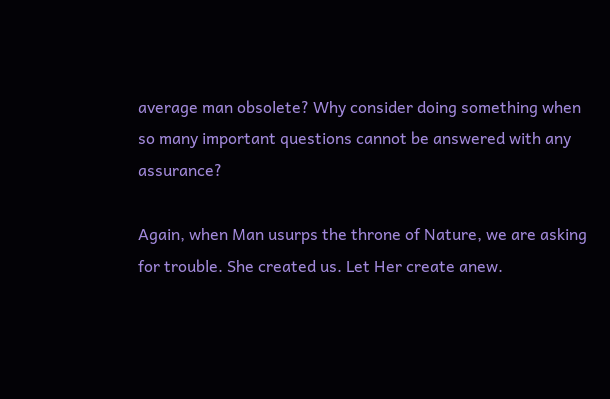average man obsolete? Why consider doing something when so many important questions cannot be answered with any assurance?

Again, when Man usurps the throne of Nature, we are asking for trouble. She created us. Let Her create anew.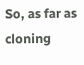So, as far as cloning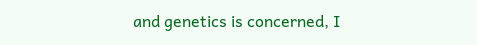and genetics is concerned, I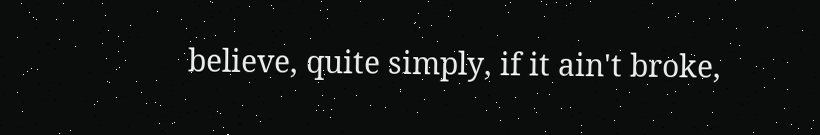believe, quite simply, if it ain't broke,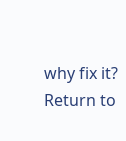why fix it?
Return to